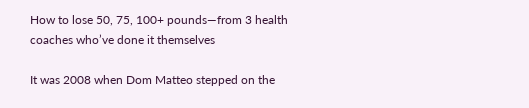How to lose 50, 75, 100+ pounds—from 3 health coaches who’ve done it themselves

It was 2008 when Dom Matteo stepped on the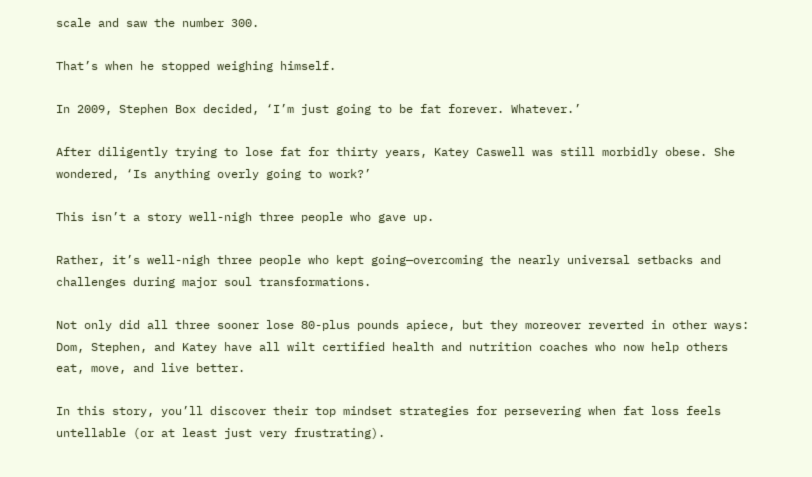scale and saw the number 300.

That’s when he stopped weighing himself.

In 2009, Stephen Box decided, ‘I’m just going to be fat forever. Whatever.’

After diligently trying to lose fat for thirty years, Katey Caswell was still morbidly obese. She wondered, ‘Is anything overly going to work?’

This isn’t a story well-nigh three people who gave up.

Rather, it’s well-nigh three people who kept going—overcoming the nearly universal setbacks and challenges during major soul transformations.

Not only did all three sooner lose 80-plus pounds apiece, but they moreover reverted in other ways: Dom, Stephen, and Katey have all wilt certified health and nutrition coaches who now help others eat, move, and live better.

In this story, you’ll discover their top mindset strategies for persevering when fat loss feels untellable (or at least just very frustrating).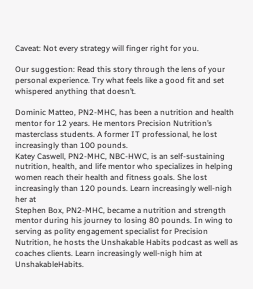Caveat: Not every strategy will finger right for you.

Our suggestion: Read this story through the lens of your personal experience. Try what feels like a good fit and set whispered anything that doesn’t.

Dominic Matteo, PN2-MHC, has been a nutrition and health mentor for 12 years. He mentors Precision Nutrition’s masterclass students. A former IT professional, he lost increasingly than 100 pounds.
Katey Caswell, PN2-MHC, NBC-HWC, is an self-sustaining nutrition, health, and life mentor who specializes in helping women reach their health and fitness goals. She lost increasingly than 120 pounds. Learn increasingly well-nigh her at
Stephen Box, PN2-MHC, became a nutrition and strength mentor during his journey to losing 80 pounds. In wing to serving as polity engagement specialist for Precision Nutrition, he hosts the Unshakable Habits podcast as well as coaches clients. Learn increasingly well-nigh him at UnshakableHabits.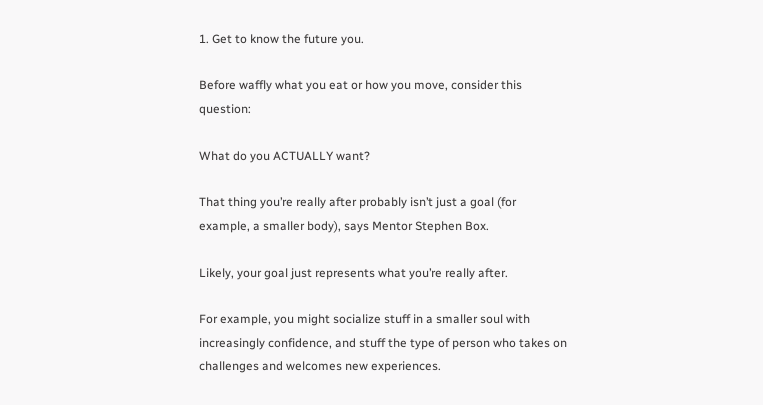1. Get to know the future you.

Before waffly what you eat or how you move, consider this question:

What do you ACTUALLY want?

That thing you’re really after probably isn’t just a goal (for example, a smaller body), says Mentor Stephen Box.

Likely, your goal just represents what you’re really after.

For example, you might socialize stuff in a smaller soul with increasingly confidence, and stuff the type of person who takes on challenges and welcomes new experiences.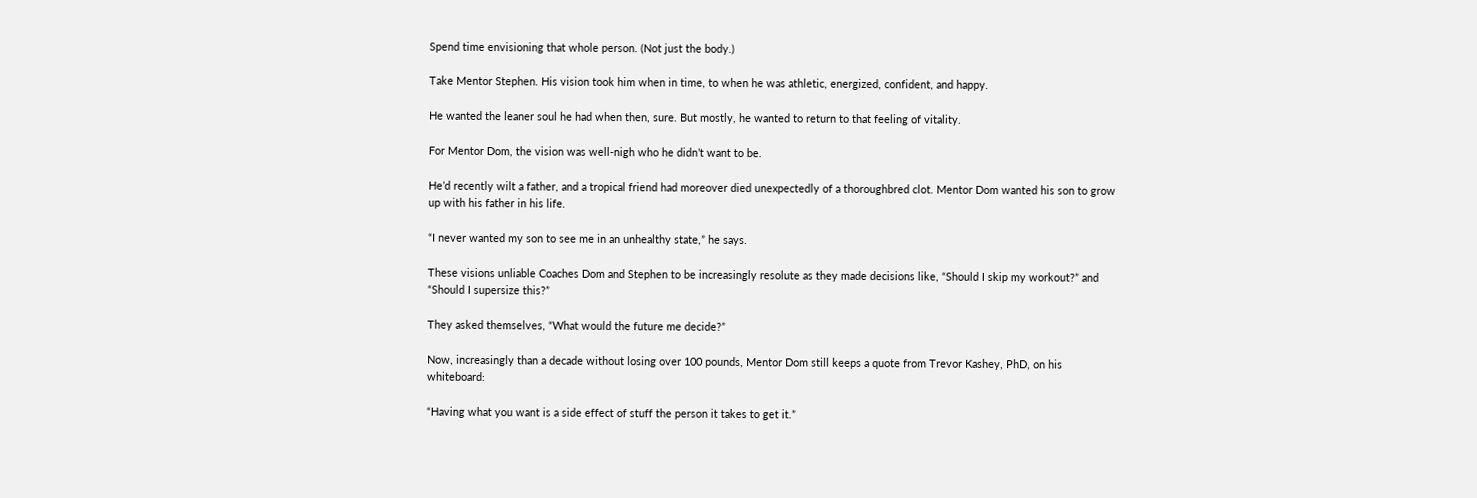Spend time envisioning that whole person. (Not just the body.)

Take Mentor Stephen. His vision took him when in time, to when he was athletic, energized, confident, and happy.

He wanted the leaner soul he had when then, sure. But mostly, he wanted to return to that feeling of vitality.

For Mentor Dom, the vision was well-nigh who he didn’t want to be.

He’d recently wilt a father, and a tropical friend had moreover died unexpectedly of a thoroughbred clot. Mentor Dom wanted his son to grow up with his father in his life.

“I never wanted my son to see me in an unhealthy state,” he says.

These visions unliable Coaches Dom and Stephen to be increasingly resolute as they made decisions like, “Should I skip my workout?” and “Should I supersize this?”

They asked themselves, “What would the future me decide?”

Now, increasingly than a decade without losing over 100 pounds, Mentor Dom still keeps a quote from Trevor Kashey, PhD, on his whiteboard:

“Having what you want is a side effect of stuff the person it takes to get it.”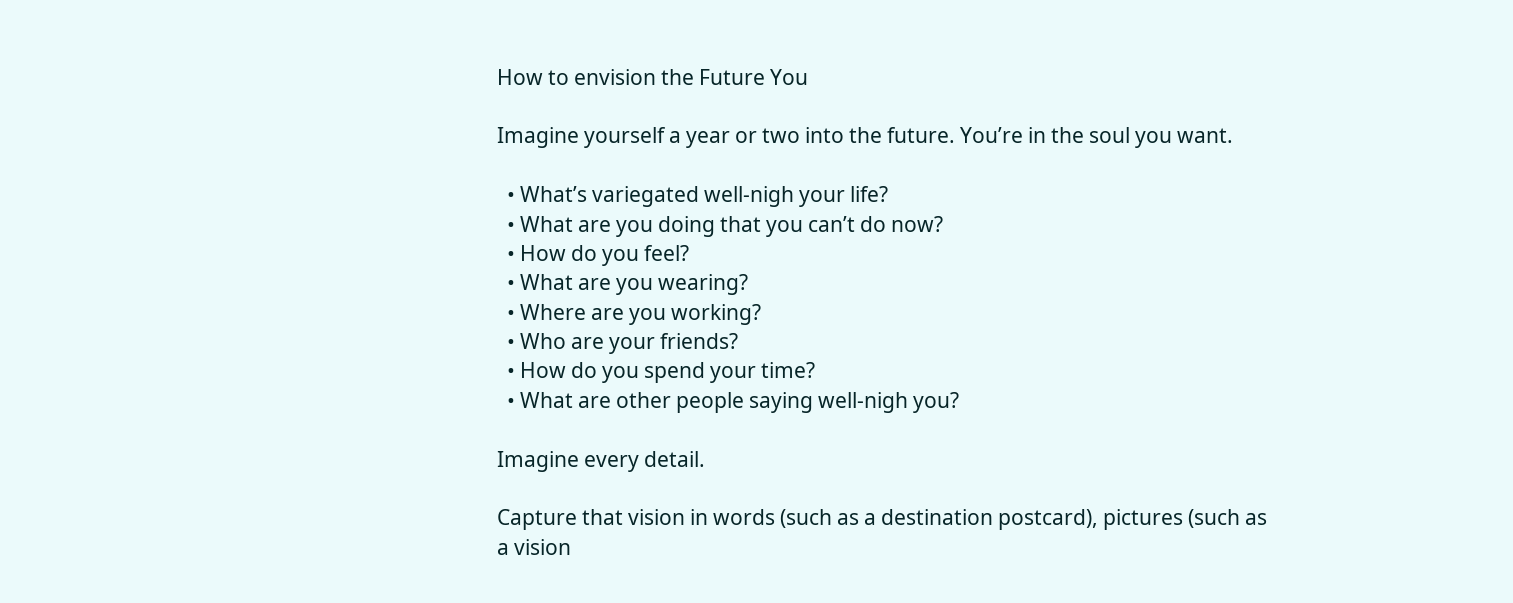How to envision the Future You

Imagine yourself a year or two into the future. You’re in the soul you want.

  • What’s variegated well-nigh your life?
  • What are you doing that you can’t do now?
  • How do you feel?
  • What are you wearing?
  • Where are you working?
  • Who are your friends?
  • How do you spend your time?
  • What are other people saying well-nigh you?

Imagine every detail.

Capture that vision in words (such as a destination postcard), pictures (such as a vision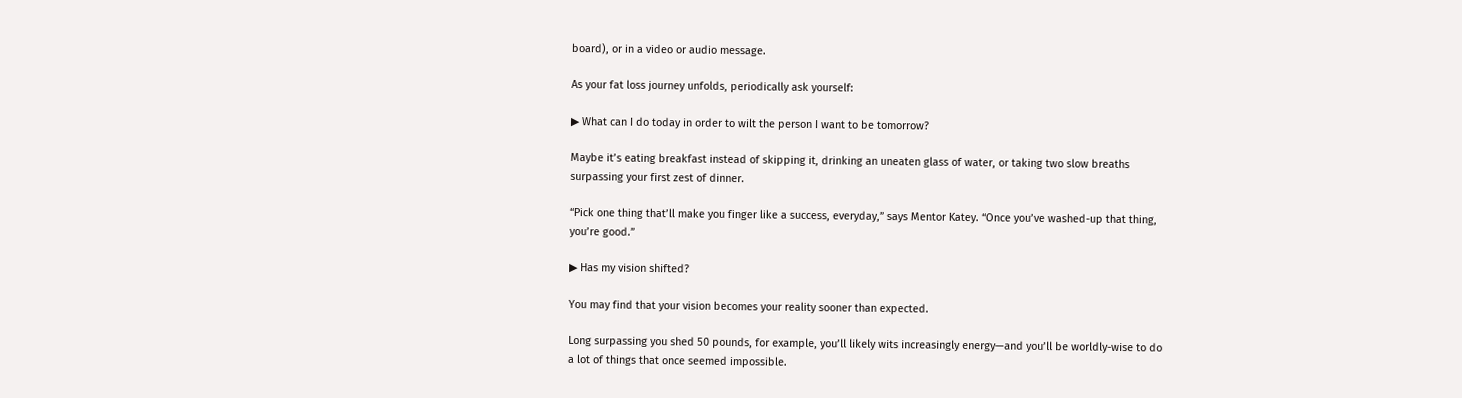board), or in a video or audio message.

As your fat loss journey unfolds, periodically ask yourself:

▶ What can I do today in order to wilt the person I want to be tomorrow?

Maybe it’s eating breakfast instead of skipping it, drinking an uneaten glass of water, or taking two slow breaths surpassing your first zest of dinner.

“Pick one thing that’ll make you finger like a success, everyday,” says Mentor Katey. “Once you’ve washed-up that thing, you’re good.”

▶ Has my vision shifted?

You may find that your vision becomes your reality sooner than expected.

Long surpassing you shed 50 pounds, for example, you’ll likely wits increasingly energy—and you’ll be worldly-wise to do a lot of things that once seemed impossible.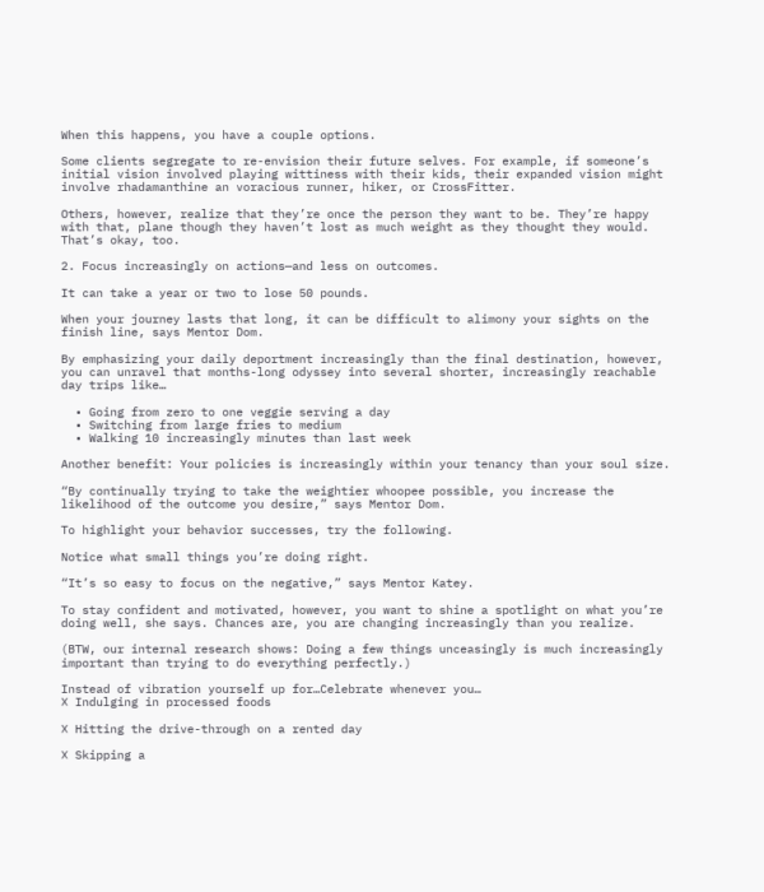When this happens, you have a couple options.

Some clients segregate to re-envision their future selves. For example, if someone’s initial vision involved playing wittiness with their kids, their expanded vision might involve rhadamanthine an voracious runner, hiker, or CrossFitter.

Others, however, realize that they’re once the person they want to be. They’re happy with that, plane though they haven’t lost as much weight as they thought they would. That’s okay, too.

2. Focus increasingly on actions—and less on outcomes.

It can take a year or two to lose 50 pounds.

When your journey lasts that long, it can be difficult to alimony your sights on the finish line, says Mentor Dom.

By emphasizing your daily deportment increasingly than the final destination, however, you can unravel that months-long odyssey into several shorter, increasingly reachable day trips like…

  • Going from zero to one veggie serving a day
  • Switching from large fries to medium
  • Walking 10 increasingly minutes than last week

Another benefit: Your policies is increasingly within your tenancy than your soul size.

“By continually trying to take the weightier whoopee possible, you increase the likelihood of the outcome you desire,” says Mentor Dom.

To highlight your behavior successes, try the following.

Notice what small things you’re doing right.

“It’s so easy to focus on the negative,” says Mentor Katey.

To stay confident and motivated, however, you want to shine a spotlight on what you’re doing well, she says. Chances are, you are changing increasingly than you realize.

(BTW, our internal research shows: Doing a few things unceasingly is much increasingly important than trying to do everything perfectly.)

Instead of vibration yourself up for…Celebrate whenever you…
❌ Indulging in processed foods

❌ Hitting the drive-through on a rented day

❌ Skipping a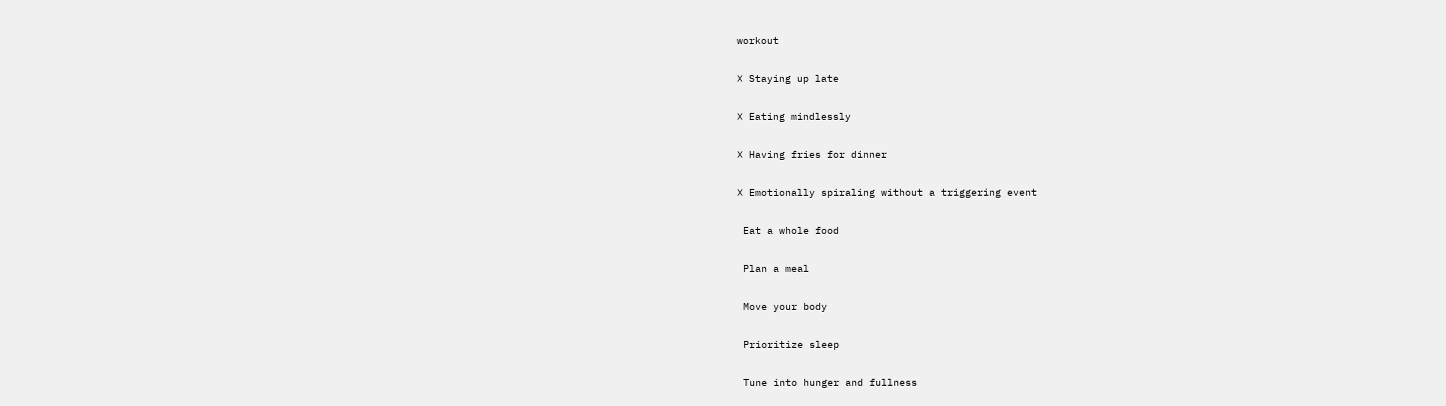workout

❌ Staying up late

❌ Eating mindlessly

❌ Having fries for dinner

❌ Emotionally spiraling without a triggering event

 Eat a whole food

 Plan a meal

 Move your body

 Prioritize sleep

 Tune into hunger and fullness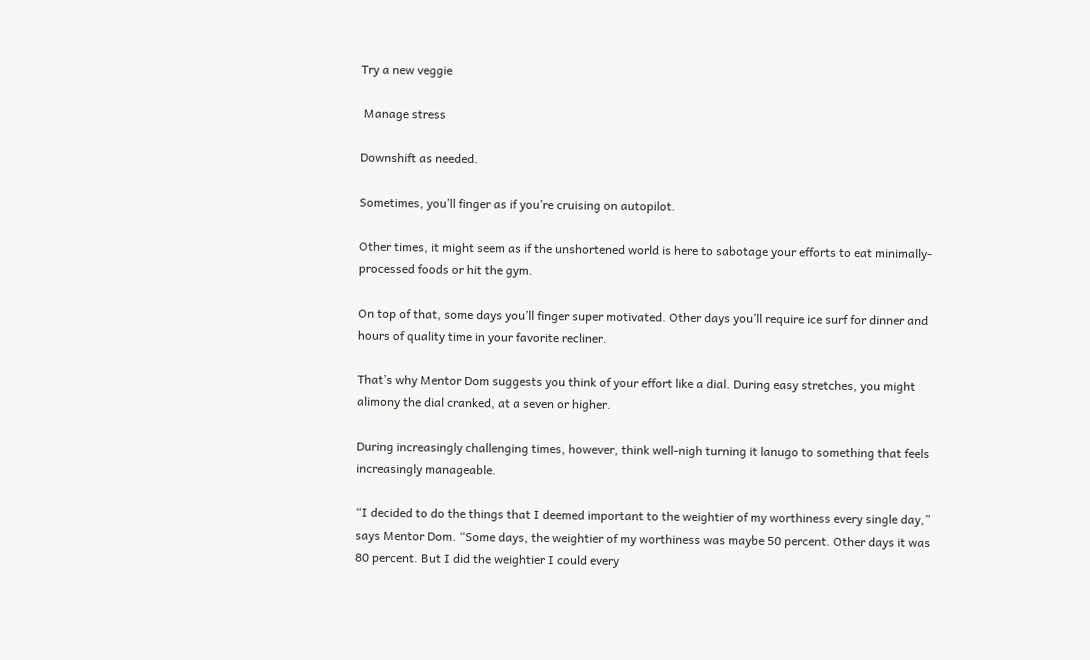Try a new veggie

 Manage stress

Downshift as needed.

Sometimes, you’ll finger as if you’re cruising on autopilot.

Other times, it might seem as if the unshortened world is here to sabotage your efforts to eat minimally-processed foods or hit the gym.

On top of that, some days you’ll finger super motivated. Other days you’ll require ice surf for dinner and hours of quality time in your favorite recliner.

That’s why Mentor Dom suggests you think of your effort like a dial. During easy stretches, you might alimony the dial cranked, at a seven or higher.

During increasingly challenging times, however, think well-nigh turning it lanugo to something that feels increasingly manageable.

“I decided to do the things that I deemed important to the weightier of my worthiness every single day,” says Mentor Dom. “Some days, the weightier of my worthiness was maybe 50 percent. Other days it was 80 percent. But I did the weightier I could every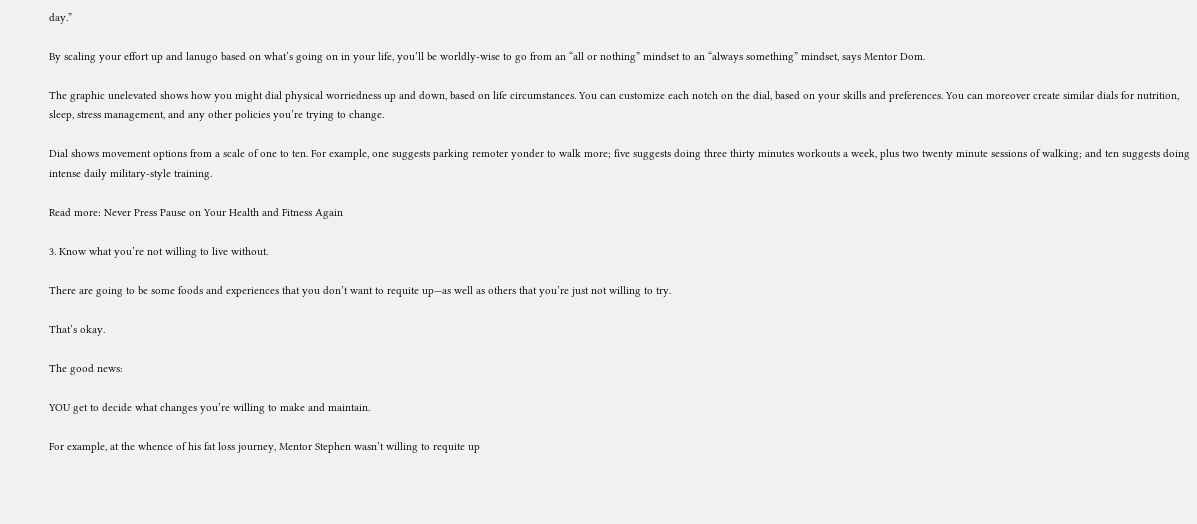day.”

By scaling your effort up and lanugo based on what’s going on in your life, you’ll be worldly-wise to go from an “all or nothing” mindset to an “always something” mindset, says Mentor Dom.

The graphic unelevated shows how you might dial physical worriedness up and down, based on life circumstances. You can customize each notch on the dial, based on your skills and preferences. You can moreover create similar dials for nutrition, sleep, stress management, and any other policies you’re trying to change.

Dial shows movement options from a scale of one to ten. For example, one suggests parking remoter yonder to walk more; five suggests doing three thirty minutes workouts a week, plus two twenty minute sessions of walking; and ten suggests doing intense daily military-style training.

Read more: Never Press Pause on Your Health and Fitness Again

3. Know what you’re not willing to live without.

There are going to be some foods and experiences that you don’t want to requite up—as well as others that you’re just not willing to try.

That’s okay.

The good news:

YOU get to decide what changes you’re willing to make and maintain.

For example, at the whence of his fat loss journey, Mentor Stephen wasn’t willing to requite up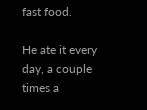fast food.

He ate it every day, a couple times a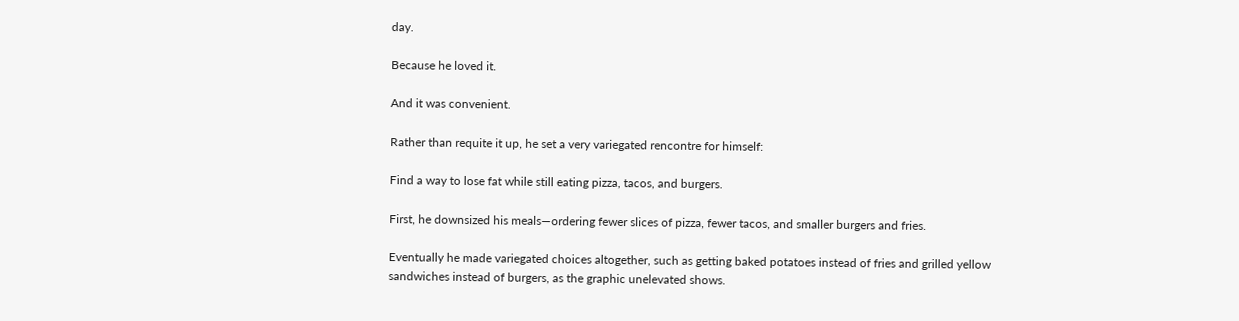day.

Because he loved it.

And it was convenient.

Rather than requite it up, he set a very variegated rencontre for himself:

Find a way to lose fat while still eating pizza, tacos, and burgers.

First, he downsized his meals—ordering fewer slices of pizza, fewer tacos, and smaller burgers and fries.

Eventually he made variegated choices altogether, such as getting baked potatoes instead of fries and grilled yellow sandwiches instead of burgers, as the graphic unelevated shows.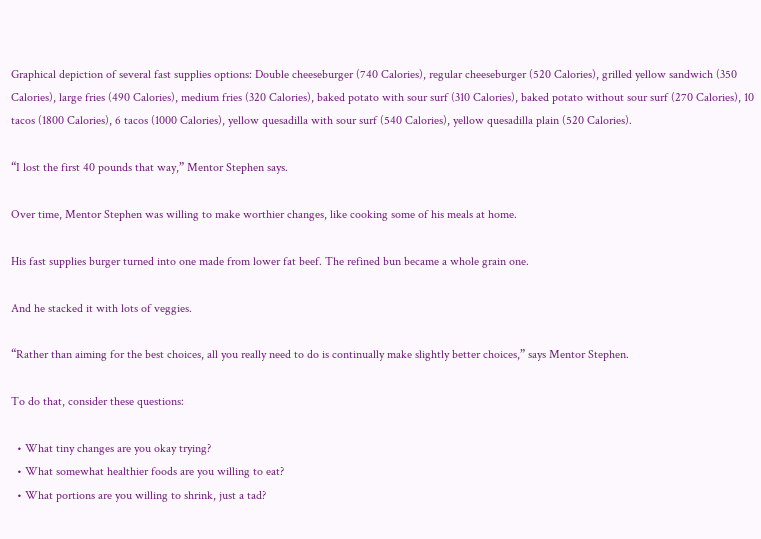Graphical depiction of several fast supplies options: Double cheeseburger (740 Calories), regular cheeseburger (520 Calories), grilled yellow sandwich (350 Calories), large fries (490 Calories), medium fries (320 Calories), baked potato with sour surf (310 Calories), baked potato without sour surf (270 Calories), 10 tacos (1800 Calories), 6 tacos (1000 Calories), yellow quesadilla with sour surf (540 Calories), yellow quesadilla plain (520 Calories).

“I lost the first 40 pounds that way,” Mentor Stephen says.

Over time, Mentor Stephen was willing to make worthier changes, like cooking some of his meals at home.

His fast supplies burger turned into one made from lower fat beef. The refined bun became a whole grain one.

And he stacked it with lots of veggies.

“Rather than aiming for the best choices, all you really need to do is continually make slightly better choices,” says Mentor Stephen.

To do that, consider these questions:

  • What tiny changes are you okay trying?
  • What somewhat healthier foods are you willing to eat?
  • What portions are you willing to shrink, just a tad?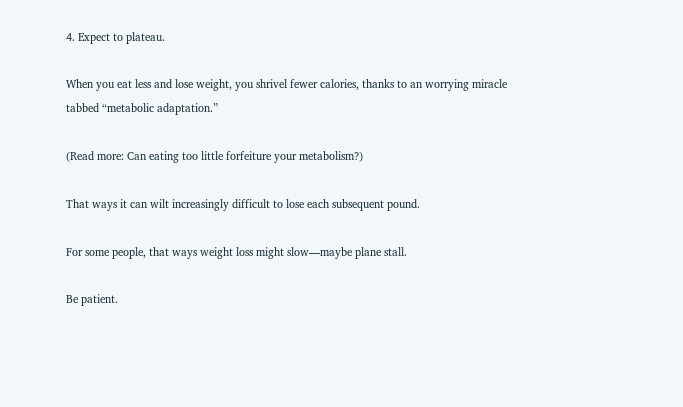4. Expect to plateau.

When you eat less and lose weight, you shrivel fewer calories, thanks to an worrying miracle tabbed “metabolic adaptation.”

(Read more: Can eating too little forfeiture your metabolism?)

That ways it can wilt increasingly difficult to lose each subsequent pound.

For some people, that ways weight loss might slow—maybe plane stall.

Be patient.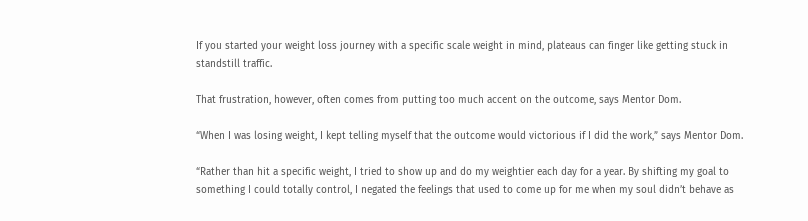If you started your weight loss journey with a specific scale weight in mind, plateaus can finger like getting stuck in standstill traffic.

That frustration, however, often comes from putting too much accent on the outcome, says Mentor Dom.

“When I was losing weight, I kept telling myself that the outcome would victorious if I did the work,” says Mentor Dom.

“Rather than hit a specific weight, I tried to show up and do my weightier each day for a year. By shifting my goal to something I could totally control, I negated the feelings that used to come up for me when my soul didn’t behave as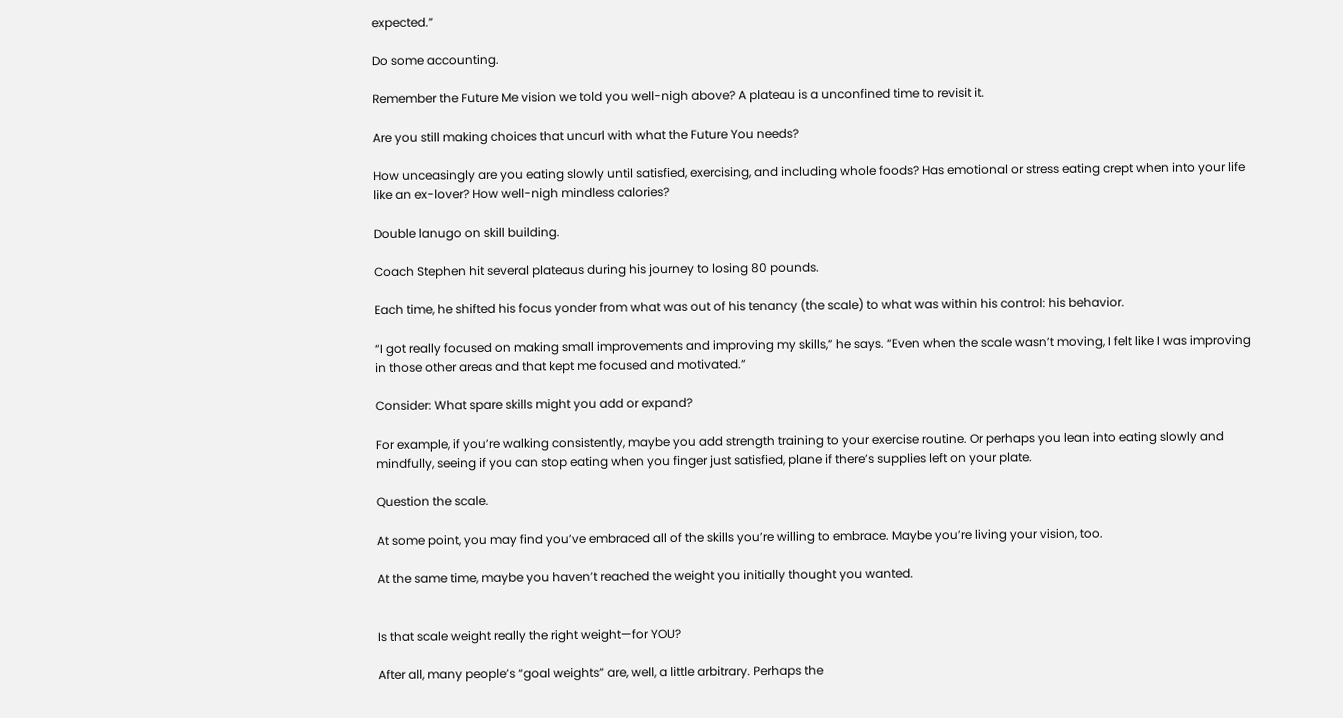expected.”

Do some accounting.

Remember the Future Me vision we told you well-nigh above? A plateau is a unconfined time to revisit it.

Are you still making choices that uncurl with what the Future You needs?

How unceasingly are you eating slowly until satisfied, exercising, and including whole foods? Has emotional or stress eating crept when into your life like an ex-lover? How well-nigh mindless calories?

Double lanugo on skill building.

Coach Stephen hit several plateaus during his journey to losing 80 pounds.

Each time, he shifted his focus yonder from what was out of his tenancy (the scale) to what was within his control: his behavior.

“I got really focused on making small improvements and improving my skills,” he says. “Even when the scale wasn’t moving, I felt like I was improving in those other areas and that kept me focused and motivated.”

Consider: What spare skills might you add or expand?

For example, if you’re walking consistently, maybe you add strength training to your exercise routine. Or perhaps you lean into eating slowly and mindfully, seeing if you can stop eating when you finger just satisfied, plane if there’s supplies left on your plate.

Question the scale.

At some point, you may find you’ve embraced all of the skills you’re willing to embrace. Maybe you’re living your vision, too.

At the same time, maybe you haven’t reached the weight you initially thought you wanted.


Is that scale weight really the right weight—for YOU?

After all, many people’s “goal weights” are, well, a little arbitrary. Perhaps the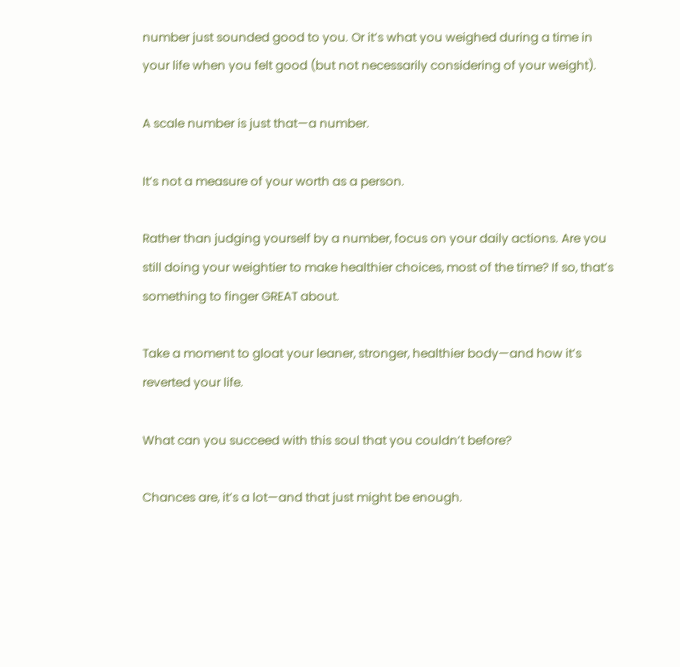number just sounded good to you. Or it’s what you weighed during a time in your life when you felt good (but not necessarily considering of your weight).

A scale number is just that—a number.

It’s not a measure of your worth as a person.

Rather than judging yourself by a number, focus on your daily actions. Are you still doing your weightier to make healthier choices, most of the time? If so, that’s something to finger GREAT about.

Take a moment to gloat your leaner, stronger, healthier body—and how it’s reverted your life.

What can you succeed with this soul that you couldn’t before?

Chances are, it’s a lot—and that just might be enough.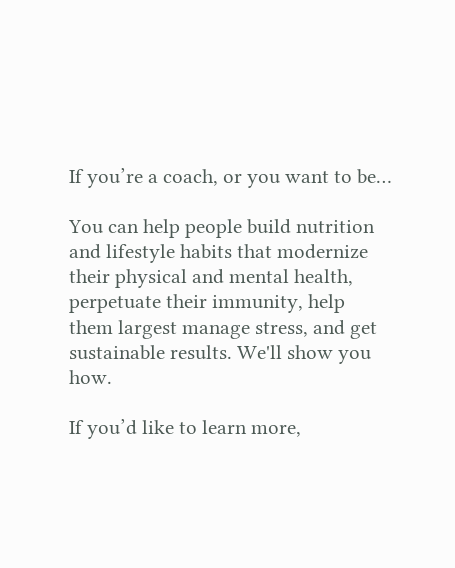If you’re a coach, or you want to be…

You can help people build nutrition and lifestyle habits that modernize their physical and mental health, perpetuate their immunity, help them largest manage stress, and get sustainable results. We'll show you how.

If you’d like to learn more,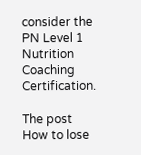consider the PN Level 1 Nutrition Coaching Certification.

The post How to lose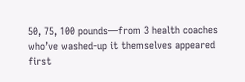50, 75, 100 pounds—from 3 health coaches who’ve washed-up it themselves appeared first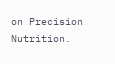on Precision Nutrition.